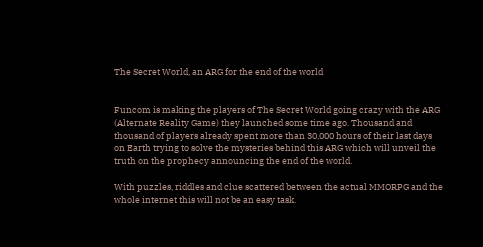The Secret World, an ARG for the end of the world


Funcom is making the players of The Secret World going crazy with the ARG (Alternate Reality Game) they launched some time ago. Thousand and thousand of players already spent more than 30,000 hours of their last days on Earth trying to solve the mysteries behind this ARG which will unveil the truth on the prophecy announcing the end of the world.

With puzzles, riddles and clue scattered between the actual MMORPG and the whole internet this will not be an easy task.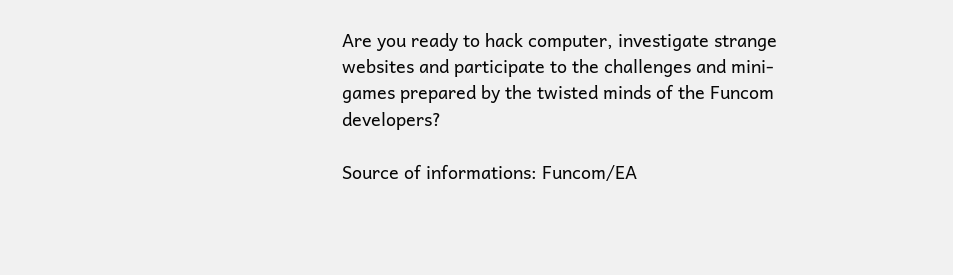Are you ready to hack computer, investigate strange websites and participate to the challenges and mini-games prepared by the twisted minds of the Funcom developers?

Source of informations: Funcom/EA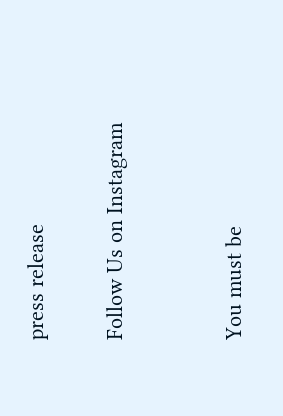press release

Follow Us on Instagram


You must be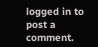logged in to post a comment.